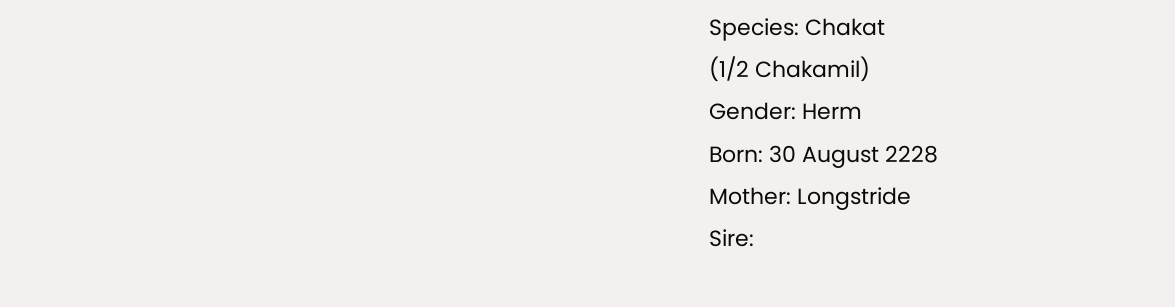Species: Chakat
(1/2 Chakamil)
Gender: Herm
Born: 30 August 2228
Mother: Longstride
Sire: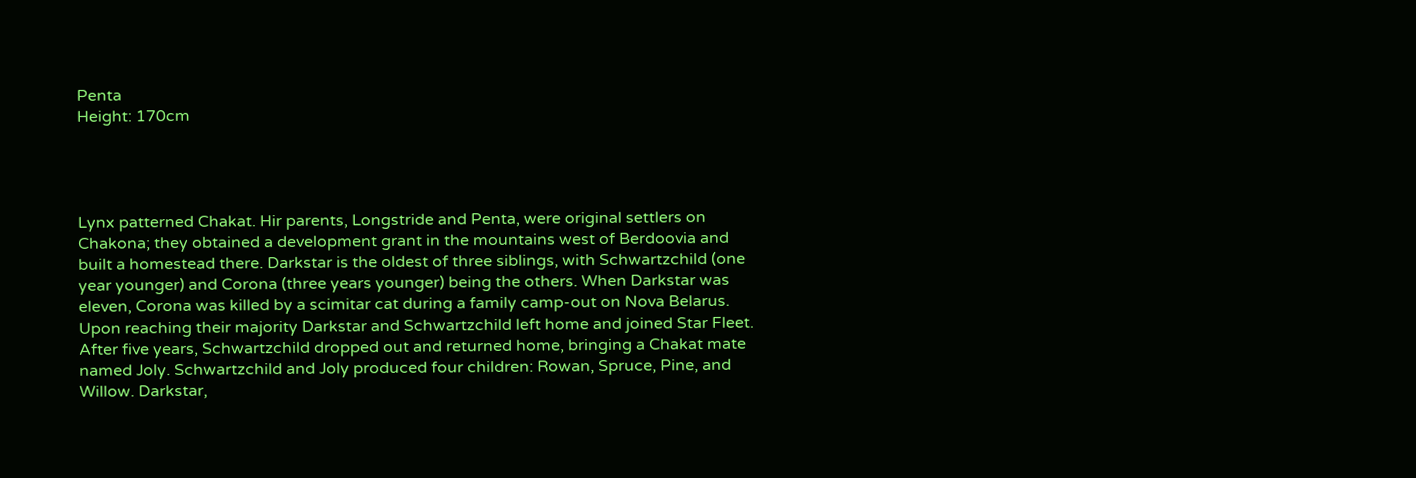Penta
Height: 170cm




Lynx patterned Chakat. Hir parents, Longstride and Penta, were original settlers on Chakona; they obtained a development grant in the mountains west of Berdoovia and built a homestead there. Darkstar is the oldest of three siblings, with Schwartzchild (one year younger) and Corona (three years younger) being the others. When Darkstar was eleven, Corona was killed by a scimitar cat during a family camp-out on Nova Belarus. Upon reaching their majority Darkstar and Schwartzchild left home and joined Star Fleet. After five years, Schwartzchild dropped out and returned home, bringing a Chakat mate named Joly. Schwartzchild and Joly produced four children: Rowan, Spruce, Pine, and Willow. Darkstar,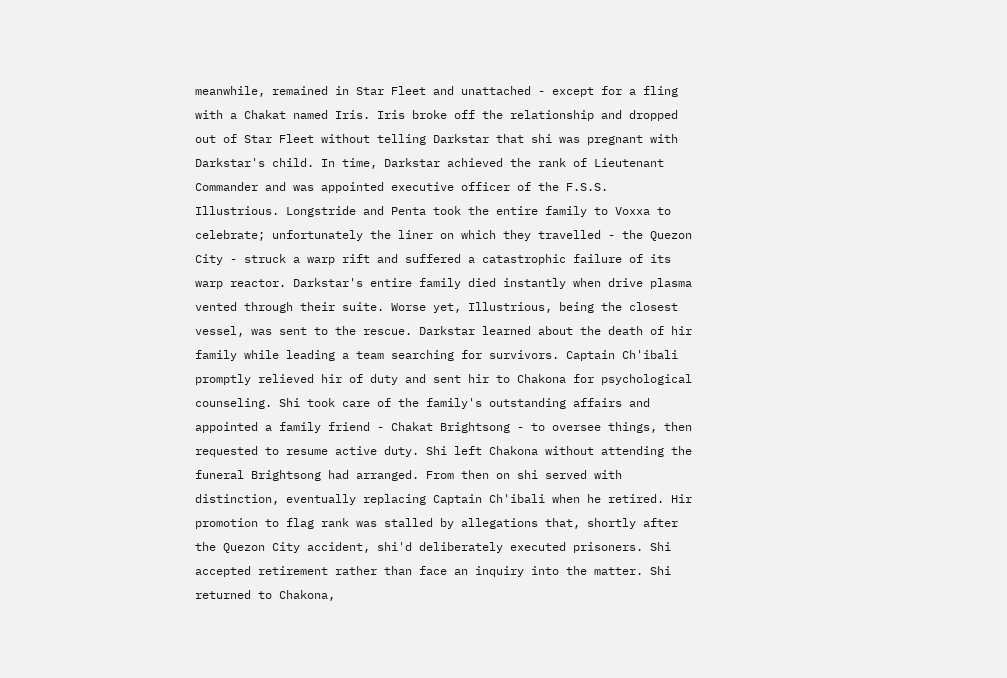meanwhile, remained in Star Fleet and unattached - except for a fling with a Chakat named Iris. Iris broke off the relationship and dropped out of Star Fleet without telling Darkstar that shi was pregnant with Darkstar's child. In time, Darkstar achieved the rank of Lieutenant Commander and was appointed executive officer of the F.S.S. Illustrious. Longstride and Penta took the entire family to Voxxa to celebrate; unfortunately the liner on which they travelled - the Quezon City - struck a warp rift and suffered a catastrophic failure of its warp reactor. Darkstar's entire family died instantly when drive plasma vented through their suite. Worse yet, Illustrious, being the closest vessel, was sent to the rescue. Darkstar learned about the death of hir family while leading a team searching for survivors. Captain Ch'ibali promptly relieved hir of duty and sent hir to Chakona for psychological counseling. Shi took care of the family's outstanding affairs and appointed a family friend - Chakat Brightsong - to oversee things, then requested to resume active duty. Shi left Chakona without attending the funeral Brightsong had arranged. From then on shi served with distinction, eventually replacing Captain Ch'ibali when he retired. Hir promotion to flag rank was stalled by allegations that, shortly after the Quezon City accident, shi'd deliberately executed prisoners. Shi accepted retirement rather than face an inquiry into the matter. Shi returned to Chakona,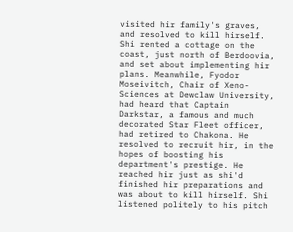visited hir family's graves, and resolved to kill hirself. Shi rented a cottage on the coast, just north of Berdoovia, and set about implementing hir plans. Meanwhile, Fyodor Moseivitch, Chair of Xeno-Sciences at Dewclaw University, had heard that Captain Darkstar, a famous and much decorated Star Fleet officer, had retired to Chakona. He resolved to recruit hir, in the hopes of boosting his department's prestige. He reached hir just as shi'd finished hir preparations and was about to kill hirself. Shi listened politely to his pitch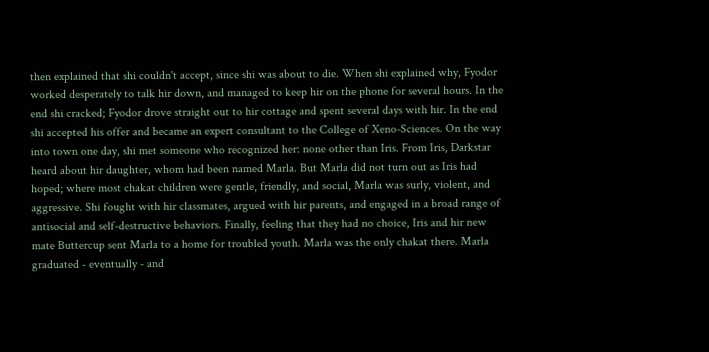then explained that shi couldn't accept, since shi was about to die. When shi explained why, Fyodor worked desperately to talk hir down, and managed to keep hir on the phone for several hours. In the end shi cracked; Fyodor drove straight out to hir cottage and spent several days with hir. In the end shi accepted his offer and became an expert consultant to the College of Xeno-Sciences. On the way into town one day, shi met someone who recognized her: none other than Iris. From Iris, Darkstar heard about hir daughter, whom had been named Marla. But Marla did not turn out as Iris had hoped; where most chakat children were gentle, friendly, and social, Marla was surly, violent, and aggressive. Shi fought with hir classmates, argued with hir parents, and engaged in a broad range of antisocial and self-destructive behaviors. Finally, feeling that they had no choice, Iris and hir new mate Buttercup sent Marla to a home for troubled youth. Marla was the only chakat there. Marla graduated - eventually - and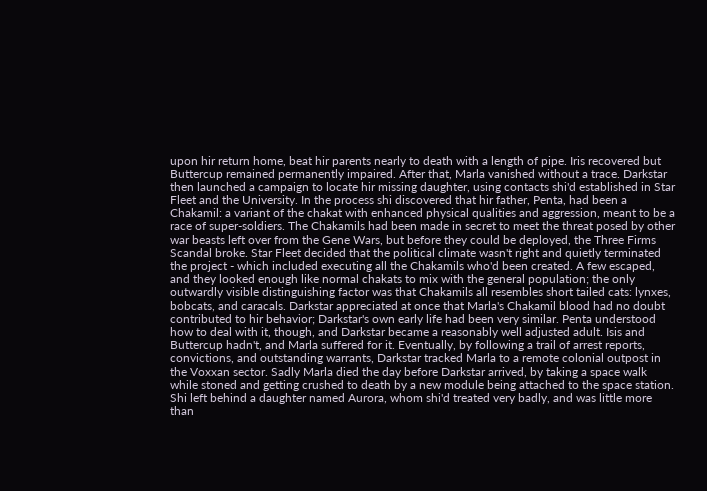upon hir return home, beat hir parents nearly to death with a length of pipe. Iris recovered but Buttercup remained permanently impaired. After that, Marla vanished without a trace. Darkstar then launched a campaign to locate hir missing daughter, using contacts shi'd established in Star Fleet and the University. In the process shi discovered that hir father, Penta, had been a Chakamil: a variant of the chakat with enhanced physical qualities and aggression, meant to be a race of super-soldiers. The Chakamils had been made in secret to meet the threat posed by other war beasts left over from the Gene Wars, but before they could be deployed, the Three Firms Scandal broke. Star Fleet decided that the political climate wasn't right and quietly terminated the project - which included executing all the Chakamils who'd been created. A few escaped, and they looked enough like normal chakats to mix with the general population; the only outwardly visible distinguishing factor was that Chakamils all resembles short tailed cats: lynxes, bobcats, and caracals. Darkstar appreciated at once that Marla's Chakamil blood had no doubt contributed to hir behavior; Darkstar's own early life had been very similar. Penta understood how to deal with it, though, and Darkstar became a reasonably well adjusted adult. Isis and Buttercup hadn't, and Marla suffered for it. Eventually, by following a trail of arrest reports, convictions, and outstanding warrants, Darkstar tracked Marla to a remote colonial outpost in the Voxxan sector. Sadly Marla died the day before Darkstar arrived, by taking a space walk while stoned and getting crushed to death by a new module being attached to the space station. Shi left behind a daughter named Aurora, whom shi'd treated very badly, and was little more than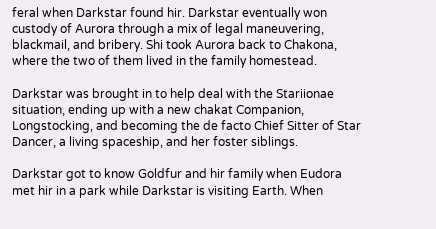feral when Darkstar found hir. Darkstar eventually won custody of Aurora through a mix of legal maneuvering, blackmail, and bribery. Shi took Aurora back to Chakona, where the two of them lived in the family homestead.

Darkstar was brought in to help deal with the Stariionae situation, ending up with a new chakat Companion, Longstocking, and becoming the de facto Chief Sitter of Star Dancer, a living spaceship, and her foster siblings.

Darkstar got to know Goldfur and hir family when Eudora met hir in a park while Darkstar is visiting Earth. When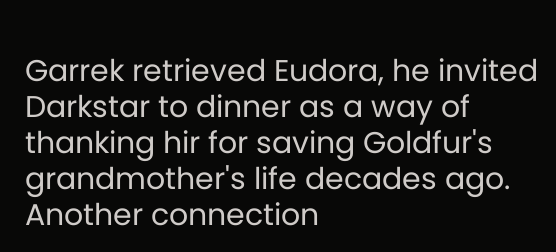Garrek retrieved Eudora, he invited Darkstar to dinner as a way of thanking hir for saving Goldfur's grandmother's life decades ago. Another connection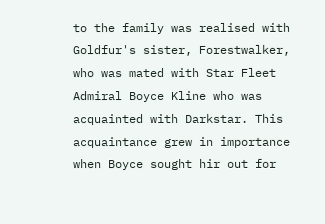to the family was realised with Goldfur's sister, Forestwalker, who was mated with Star Fleet Admiral Boyce Kline who was acquainted with Darkstar. This acquaintance grew in importance when Boyce sought hir out for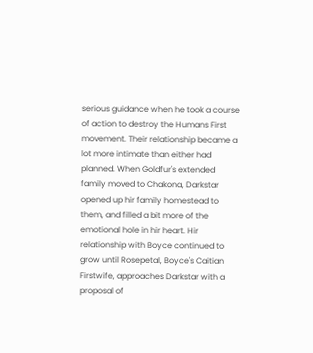serious guidance when he took a course of action to destroy the Humans First movement. Their relationship became a lot more intimate than either had planned. When Goldfur's extended family moved to Chakona, Darkstar opened up hir family homestead to them, and filled a bit more of the emotional hole in hir heart. Hir relationship with Boyce continued to grow until Rosepetal, Boyce's Caitian Firstwife, approaches Darkstar with a proposal of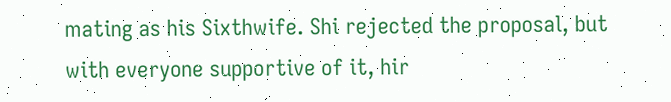mating as his Sixthwife. Shi rejected the proposal, but with everyone supportive of it, hir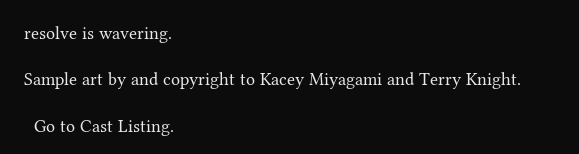resolve is wavering.

Sample art by and copyright to Kacey Miyagami and Terry Knight.

  Go to Cast Listing.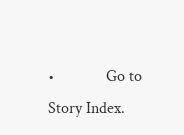•             Go to Story Index.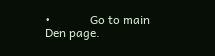•             Go to main Den page.